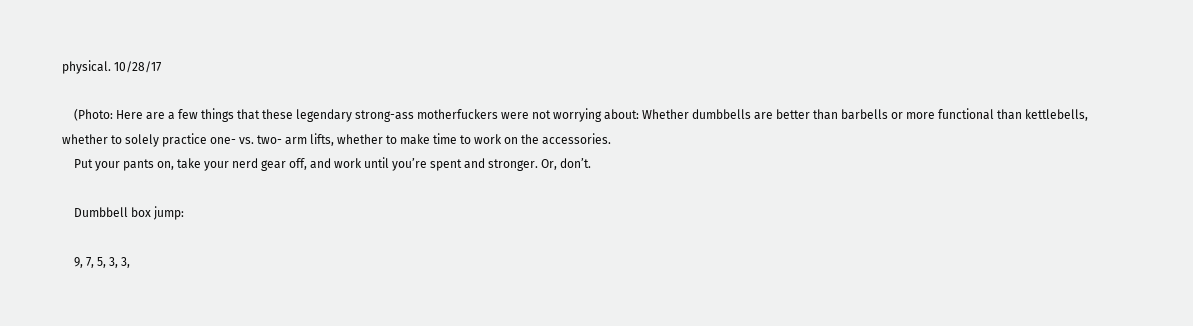physical. 10/28/17

    (Photo: Here are a few things that these legendary strong-ass motherfuckers were not worrying about: Whether dumbbells are better than barbells or more functional than kettlebells, whether to solely practice one- vs. two- arm lifts, whether to make time to work on the accessories.
    Put your pants on, take your nerd gear off, and work until you’re spent and stronger. Or, don’t.

    Dumbbell box jump:

    9, 7, 5, 3, 3,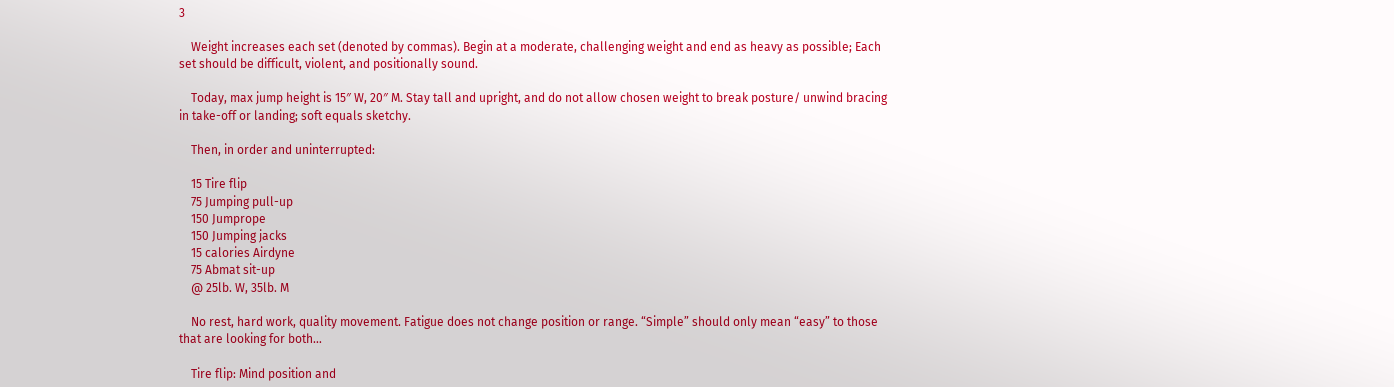3

    Weight increases each set (denoted by commas). Begin at a moderate, challenging weight and end as heavy as possible; Each set should be difficult, violent, and positionally sound.

    Today, max jump height is 15″ W, 20″ M. Stay tall and upright, and do not allow chosen weight to break posture/ unwind bracing in take-off or landing; soft equals sketchy.

    Then, in order and uninterrupted:

    15 Tire flip
    75 Jumping pull-up
    150 Jumprope
    150 Jumping jacks
    15 calories Airdyne
    75 Abmat sit-up
    @ 25lb. W, 35lb. M

    No rest, hard work, quality movement. Fatigue does not change position or range. “Simple” should only mean “easy” to those that are looking for both…

    Tire flip: Mind position and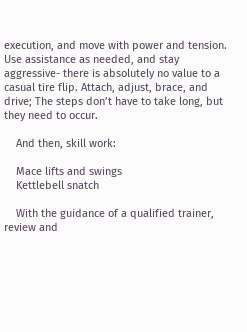execution, and move with power and tension. Use assistance as needed, and stay aggressive- there is absolutely no value to a casual tire flip. Attach, adjust, brace, and drive; The steps don’t have to take long, but they need to occur.

    And then, skill work:

    Mace lifts and swings
    Kettlebell snatch

    With the guidance of a qualified trainer, review and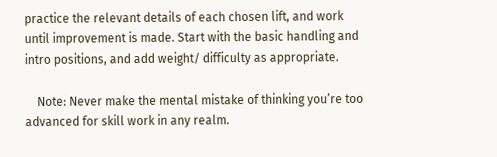practice the relevant details of each chosen lift, and work until improvement is made. Start with the basic handling and intro positions, and add weight/ difficulty as appropriate.

    Note: Never make the mental mistake of thinking you’re too advanced for skill work in any realm.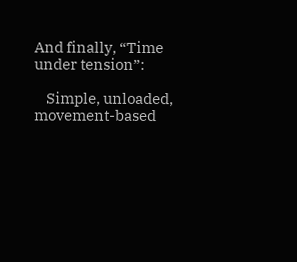And finally, “Time under tension”:

    Simple, unloaded, movement-based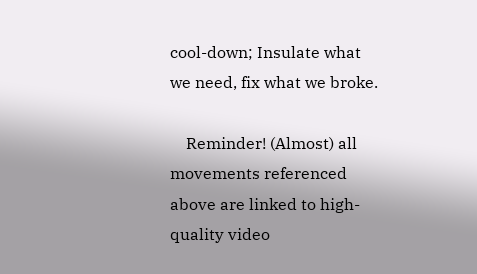cool-down; Insulate what we need, fix what we broke.

    Reminder! (Almost) all movements referenced above are linked to high-quality video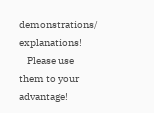demonstrations/ explanations!
    Please use them to your advantage!